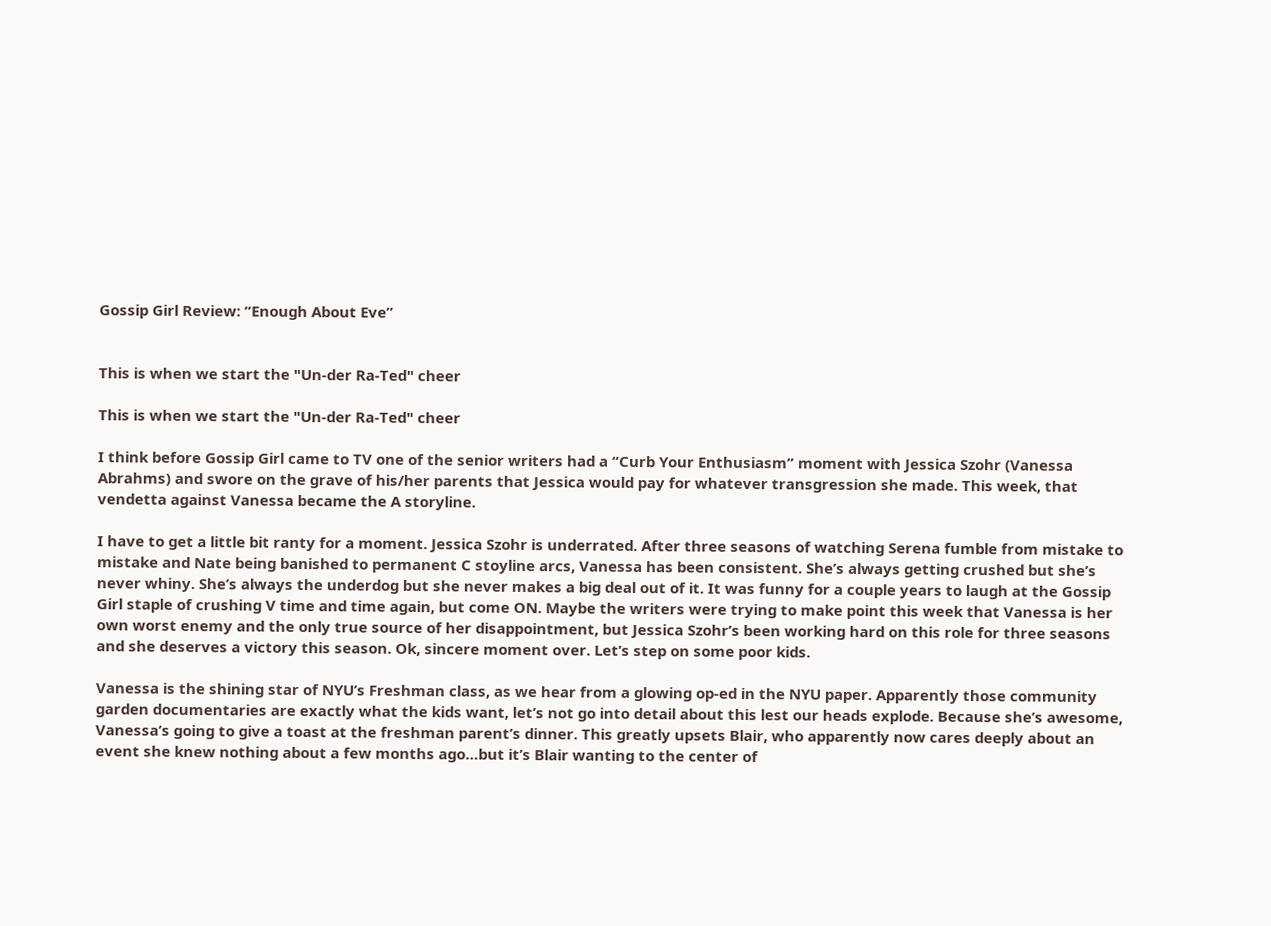Gossip Girl Review: “Enough About Eve”


This is when we start the "Un-der Ra-Ted" cheer

This is when we start the "Un-der Ra-Ted" cheer

I think before Gossip Girl came to TV one of the senior writers had a “Curb Your Enthusiasm” moment with Jessica Szohr (Vanessa Abrahms) and swore on the grave of his/her parents that Jessica would pay for whatever transgression she made. This week, that vendetta against Vanessa became the A storyline.

I have to get a little bit ranty for a moment. Jessica Szohr is underrated. After three seasons of watching Serena fumble from mistake to mistake and Nate being banished to permanent C stoyline arcs, Vanessa has been consistent. She’s always getting crushed but she’s never whiny. She’s always the underdog but she never makes a big deal out of it. It was funny for a couple years to laugh at the Gossip Girl staple of crushing V time and time again, but come ON. Maybe the writers were trying to make point this week that Vanessa is her own worst enemy and the only true source of her disappointment, but Jessica Szohr’s been working hard on this role for three seasons and she deserves a victory this season. Ok, sincere moment over. Let’s step on some poor kids.

Vanessa is the shining star of NYU’s Freshman class, as we hear from a glowing op-ed in the NYU paper. Apparently those community garden documentaries are exactly what the kids want, let’s not go into detail about this lest our heads explode. Because she’s awesome, Vanessa’s going to give a toast at the freshman parent’s dinner. This greatly upsets Blair, who apparently now cares deeply about an event she knew nothing about a few months ago…but it’s Blair wanting to the center of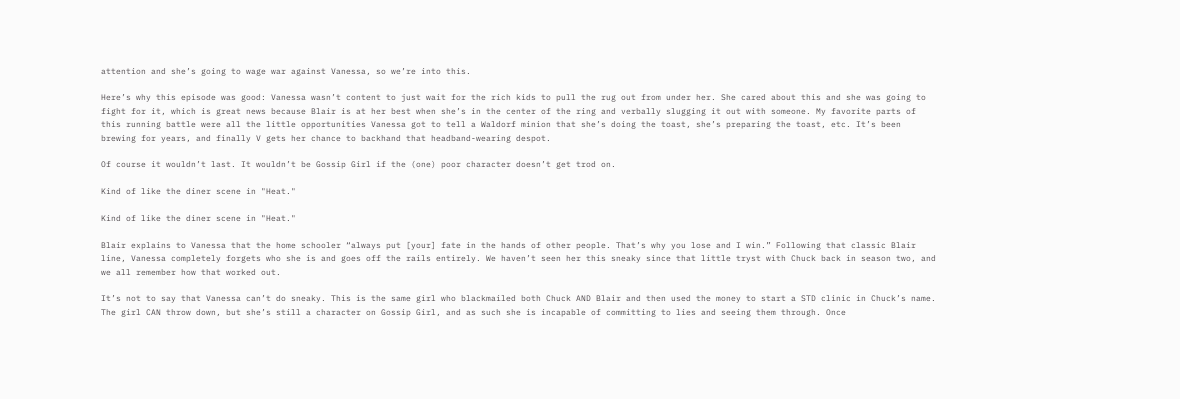attention and she’s going to wage war against Vanessa, so we’re into this.

Here’s why this episode was good: Vanessa wasn’t content to just wait for the rich kids to pull the rug out from under her. She cared about this and she was going to fight for it, which is great news because Blair is at her best when she’s in the center of the ring and verbally slugging it out with someone. My favorite parts of this running battle were all the little opportunities Vanessa got to tell a Waldorf minion that she’s doing the toast, she’s preparing the toast, etc. It’s been brewing for years, and finally V gets her chance to backhand that headband-wearing despot.

Of course it wouldn’t last. It wouldn’t be Gossip Girl if the (one) poor character doesn’t get trod on.

Kind of like the diner scene in "Heat."

Kind of like the diner scene in "Heat."

Blair explains to Vanessa that the home schooler “always put [your] fate in the hands of other people. That’s why you lose and I win.” Following that classic Blair line, Vanessa completely forgets who she is and goes off the rails entirely. We haven’t seen her this sneaky since that little tryst with Chuck back in season two, and we all remember how that worked out.

It’s not to say that Vanessa can’t do sneaky. This is the same girl who blackmailed both Chuck AND Blair and then used the money to start a STD clinic in Chuck’s name. The girl CAN throw down, but she’s still a character on Gossip Girl, and as such she is incapable of committing to lies and seeing them through. Once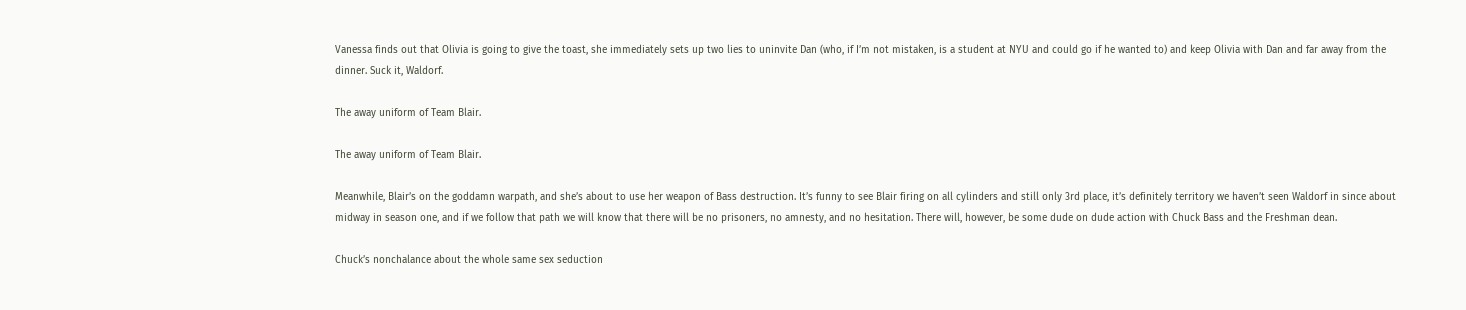Vanessa finds out that Olivia is going to give the toast, she immediately sets up two lies to uninvite Dan (who, if I’m not mistaken, is a student at NYU and could go if he wanted to) and keep Olivia with Dan and far away from the dinner. Suck it, Waldorf.

The away uniform of Team Blair.

The away uniform of Team Blair.

Meanwhile, Blair’s on the goddamn warpath, and she’s about to use her weapon of Bass destruction. It’s funny to see Blair firing on all cylinders and still only 3rd place, it’s definitely territory we haven’t seen Waldorf in since about midway in season one, and if we follow that path we will know that there will be no prisoners, no amnesty, and no hesitation. There will, however, be some dude on dude action with Chuck Bass and the Freshman dean.

Chuck’s nonchalance about the whole same sex seduction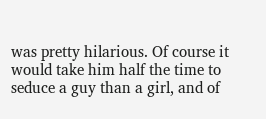was pretty hilarious. Of course it would take him half the time to seduce a guy than a girl, and of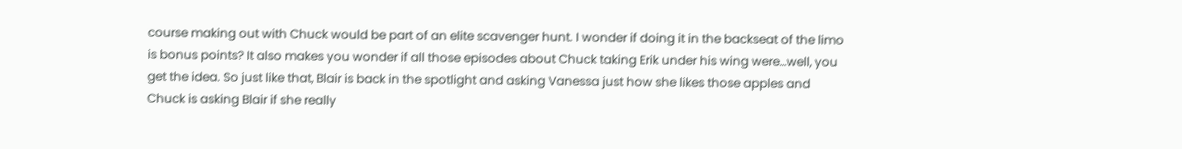course making out with Chuck would be part of an elite scavenger hunt. I wonder if doing it in the backseat of the limo is bonus points? It also makes you wonder if all those episodes about Chuck taking Erik under his wing were…well, you get the idea. So just like that, Blair is back in the spotlight and asking Vanessa just how she likes those apples and Chuck is asking Blair if she really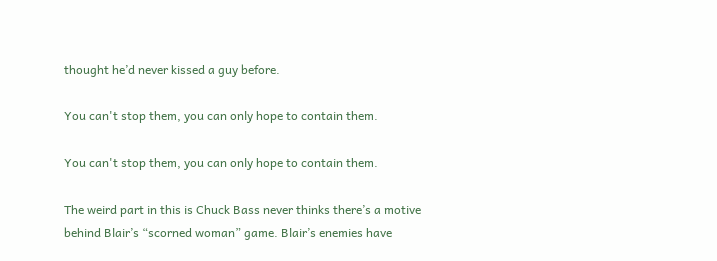thought he’d never kissed a guy before.

You can't stop them, you can only hope to contain them.

You can't stop them, you can only hope to contain them.

The weird part in this is Chuck Bass never thinks there’s a motive behind Blair’s “scorned woman” game. Blair’s enemies have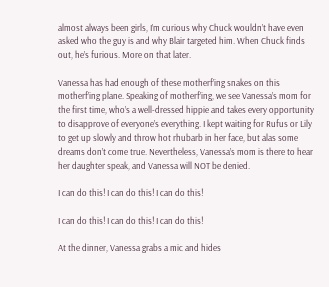almost always been girls, I’m curious why Chuck wouldn’t have even asked who the guy is and why Blair targeted him. When Chuck finds out, he’s furious. More on that later.

Vanessa has had enough of these motherf’ing snakes on this motherf’ing plane. Speaking of motherf’ing, we see Vanessa’s mom for the first time, who’s a well-dressed hippie and takes every opportunity to disapprove of everyone’s everything. I kept waiting for Rufus or Lily to get up slowly and throw hot rhubarb in her face, but alas some dreams don’t come true. Nevertheless, Vanessa’s mom is there to hear her daughter speak, and Vanessa will NOT be denied.

I can do this! I can do this! I can do this!

I can do this! I can do this! I can do this!

At the dinner, Vanessa grabs a mic and hides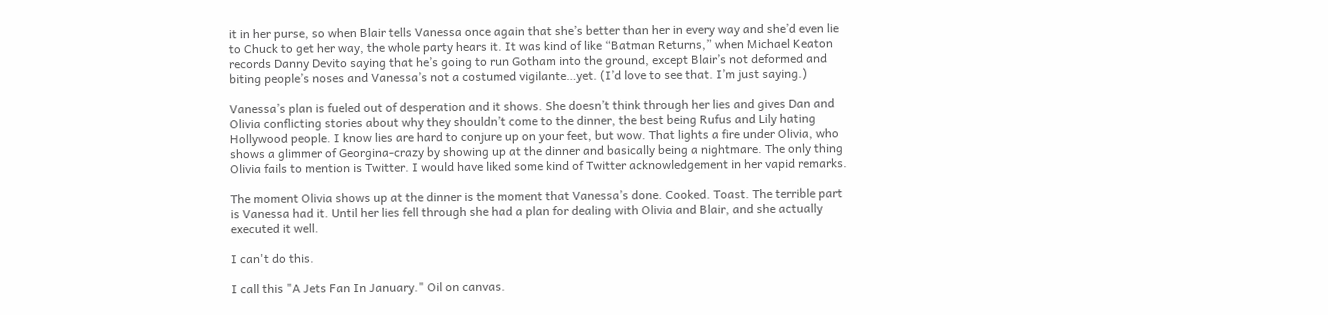it in her purse, so when Blair tells Vanessa once again that she’s better than her in every way and she’d even lie to Chuck to get her way, the whole party hears it. It was kind of like “Batman Returns,” when Michael Keaton records Danny Devito saying that he’s going to run Gotham into the ground, except Blair’s not deformed and biting people’s noses and Vanessa’s not a costumed vigilante…yet. (I’d love to see that. I’m just saying.)

Vanessa’s plan is fueled out of desperation and it shows. She doesn’t think through her lies and gives Dan and Olivia conflicting stories about why they shouldn’t come to the dinner, the best being Rufus and Lily hating Hollywood people. I know lies are hard to conjure up on your feet, but wow. That lights a fire under Olivia, who shows a glimmer of Georgina-crazy by showing up at the dinner and basically being a nightmare. The only thing Olivia fails to mention is Twitter. I would have liked some kind of Twitter acknowledgement in her vapid remarks.

The moment Olivia shows up at the dinner is the moment that Vanessa’s done. Cooked. Toast. The terrible part is Vanessa had it. Until her lies fell through she had a plan for dealing with Olivia and Blair, and she actually executed it well.

I can't do this.

I call this "A Jets Fan In January." Oil on canvas.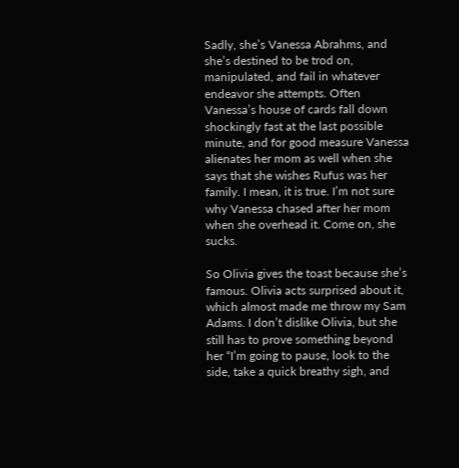Sadly, she’s Vanessa Abrahms, and she’s destined to be trod on, manipulated, and fail in whatever endeavor she attempts. Often Vanessa’s house of cards fall down shockingly fast at the last possible minute, and for good measure Vanessa alienates her mom as well when she says that she wishes Rufus was her family. I mean, it is true. I’m not sure why Vanessa chased after her mom when she overhead it. Come on, she sucks.

So Olivia gives the toast because she’s famous. Olivia acts surprised about it, which almost made me throw my Sam Adams. I don’t dislike Olivia, but she still has to prove something beyond her “I’m going to pause, look to the side, take a quick breathy sigh, and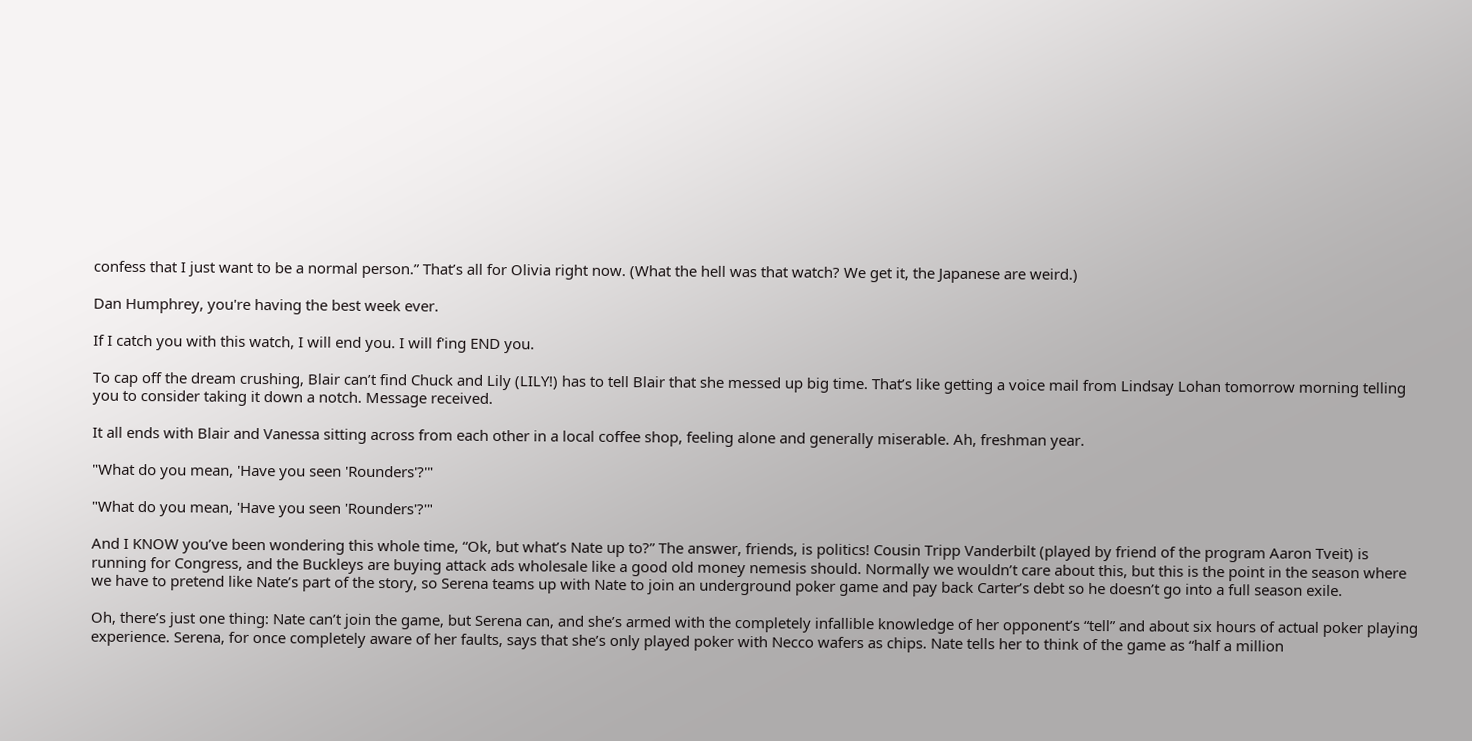confess that I just want to be a normal person.” That’s all for Olivia right now. (What the hell was that watch? We get it, the Japanese are weird.)

Dan Humphrey, you're having the best week ever.

If I catch you with this watch, I will end you. I will f'ing END you.

To cap off the dream crushing, Blair can’t find Chuck and Lily (LILY!) has to tell Blair that she messed up big time. That’s like getting a voice mail from Lindsay Lohan tomorrow morning telling you to consider taking it down a notch. Message received.

It all ends with Blair and Vanessa sitting across from each other in a local coffee shop, feeling alone and generally miserable. Ah, freshman year.

"What do you mean, 'Have you seen 'Rounders'?'"

"What do you mean, 'Have you seen 'Rounders'?'"

And I KNOW you’ve been wondering this whole time, “Ok, but what’s Nate up to?” The answer, friends, is politics! Cousin Tripp Vanderbilt (played by friend of the program Aaron Tveit) is running for Congress, and the Buckleys are buying attack ads wholesale like a good old money nemesis should. Normally we wouldn’t care about this, but this is the point in the season where we have to pretend like Nate’s part of the story, so Serena teams up with Nate to join an underground poker game and pay back Carter’s debt so he doesn’t go into a full season exile.

Oh, there’s just one thing: Nate can’t join the game, but Serena can, and she’s armed with the completely infallible knowledge of her opponent’s “tell” and about six hours of actual poker playing experience. Serena, for once completely aware of her faults, says that she’s only played poker with Necco wafers as chips. Nate tells her to think of the game as “half a million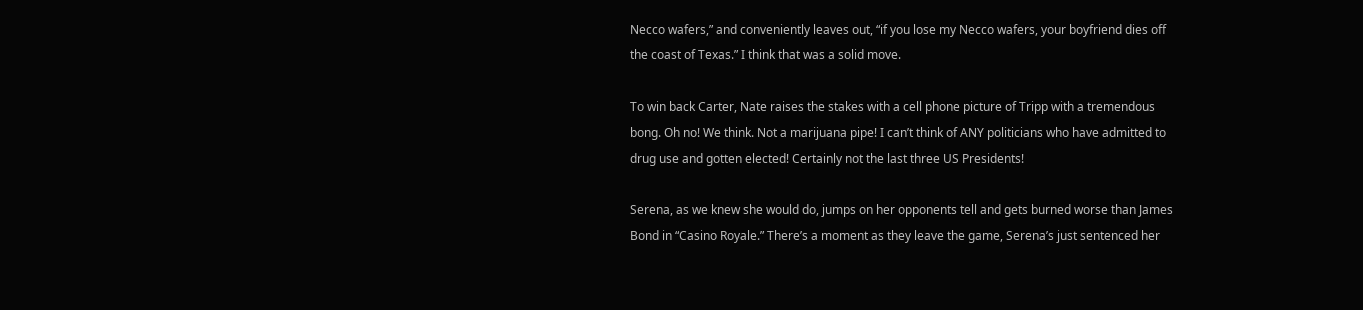Necco wafers,” and conveniently leaves out, “if you lose my Necco wafers, your boyfriend dies off the coast of Texas.” I think that was a solid move.

To win back Carter, Nate raises the stakes with a cell phone picture of Tripp with a tremendous bong. Oh no! We think. Not a marijuana pipe! I can’t think of ANY politicians who have admitted to drug use and gotten elected! Certainly not the last three US Presidents!

Serena, as we knew she would do, jumps on her opponents tell and gets burned worse than James Bond in “Casino Royale.” There’s a moment as they leave the game, Serena’s just sentenced her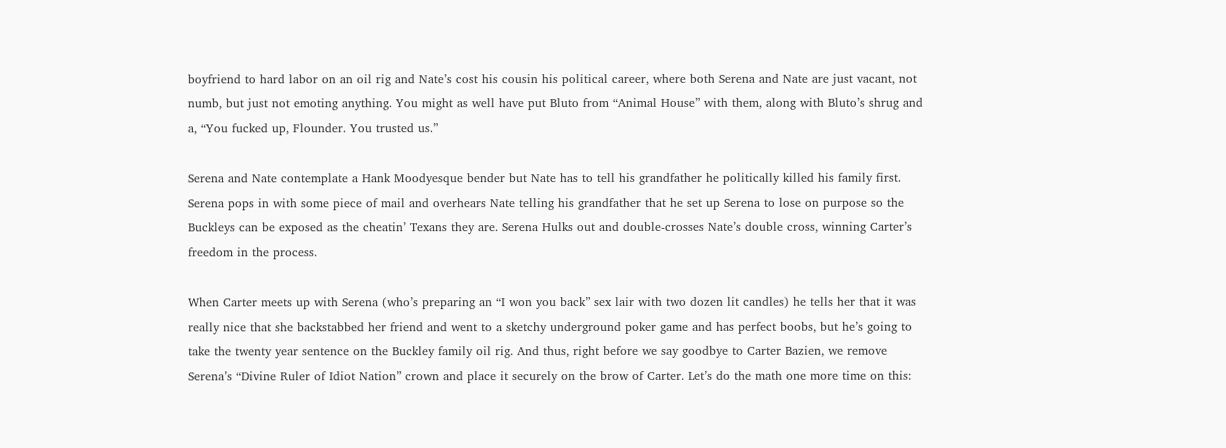boyfriend to hard labor on an oil rig and Nate’s cost his cousin his political career, where both Serena and Nate are just vacant, not numb, but just not emoting anything. You might as well have put Bluto from “Animal House” with them, along with Bluto’s shrug and a, “You fucked up, Flounder. You trusted us.”

Serena and Nate contemplate a Hank Moodyesque bender but Nate has to tell his grandfather he politically killed his family first. Serena pops in with some piece of mail and overhears Nate telling his grandfather that he set up Serena to lose on purpose so the Buckleys can be exposed as the cheatin’ Texans they are. Serena Hulks out and double-crosses Nate’s double cross, winning Carter’s freedom in the process.

When Carter meets up with Serena (who’s preparing an “I won you back” sex lair with two dozen lit candles) he tells her that it was really nice that she backstabbed her friend and went to a sketchy underground poker game and has perfect boobs, but he’s going to take the twenty year sentence on the Buckley family oil rig. And thus, right before we say goodbye to Carter Bazien, we remove Serena’s “Divine Ruler of Idiot Nation” crown and place it securely on the brow of Carter. Let’s do the math one more time on this: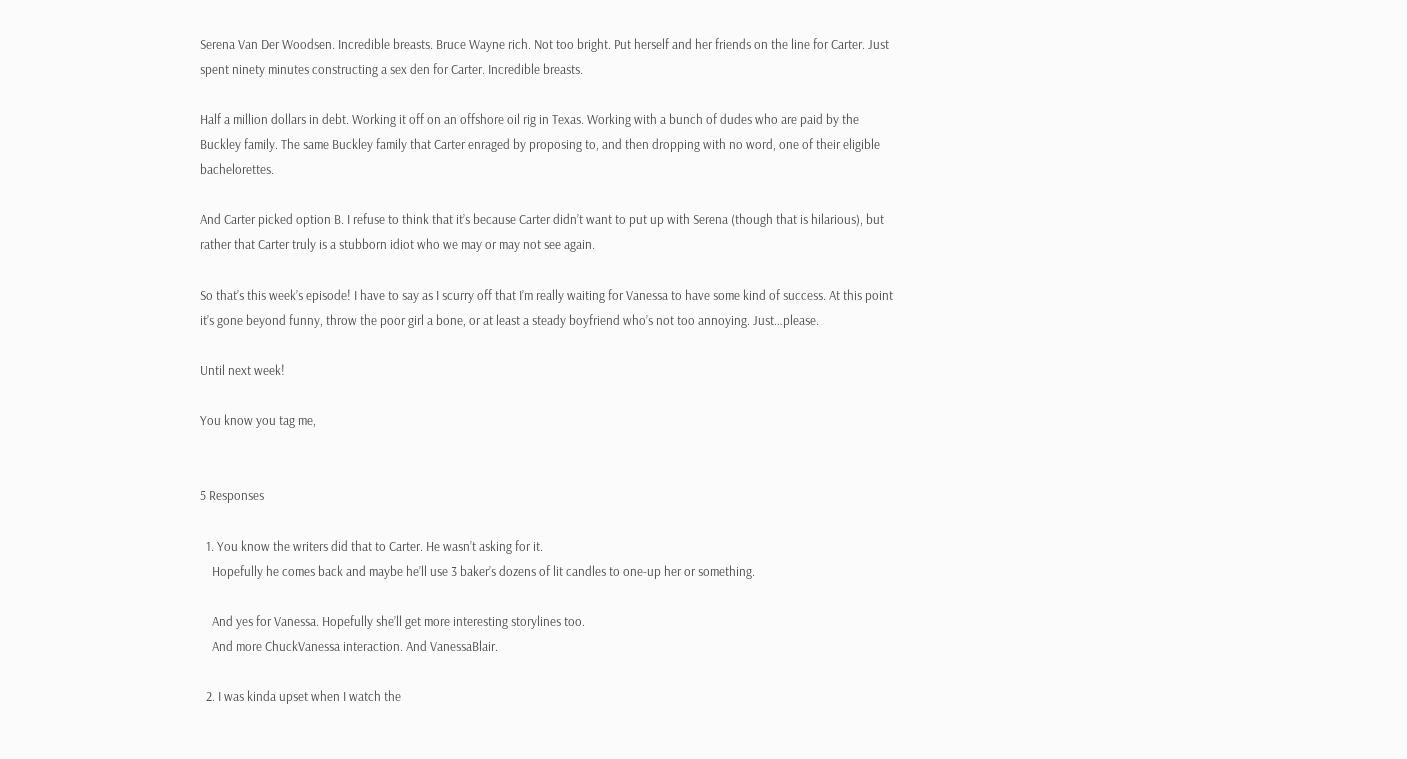Serena Van Der Woodsen. Incredible breasts. Bruce Wayne rich. Not too bright. Put herself and her friends on the line for Carter. Just spent ninety minutes constructing a sex den for Carter. Incredible breasts.

Half a million dollars in debt. Working it off on an offshore oil rig in Texas. Working with a bunch of dudes who are paid by the Buckley family. The same Buckley family that Carter enraged by proposing to, and then dropping with no word, one of their eligible bachelorettes.

And Carter picked option B. I refuse to think that it’s because Carter didn’t want to put up with Serena (though that is hilarious), but rather that Carter truly is a stubborn idiot who we may or may not see again.

So that’s this week’s episode! I have to say as I scurry off that I’m really waiting for Vanessa to have some kind of success. At this point it’s gone beyond funny, throw the poor girl a bone, or at least a steady boyfriend who’s not too annoying. Just…please.

Until next week!

You know you tag me,


5 Responses

  1. You know the writers did that to Carter. He wasn’t asking for it.
    Hopefully he comes back and maybe he’ll use 3 baker’s dozens of lit candles to one-up her or something.

    And yes for Vanessa. Hopefully she’ll get more interesting storylines too.
    And more ChuckVanessa interaction. And VanessaBlair.

  2. I was kinda upset when I watch the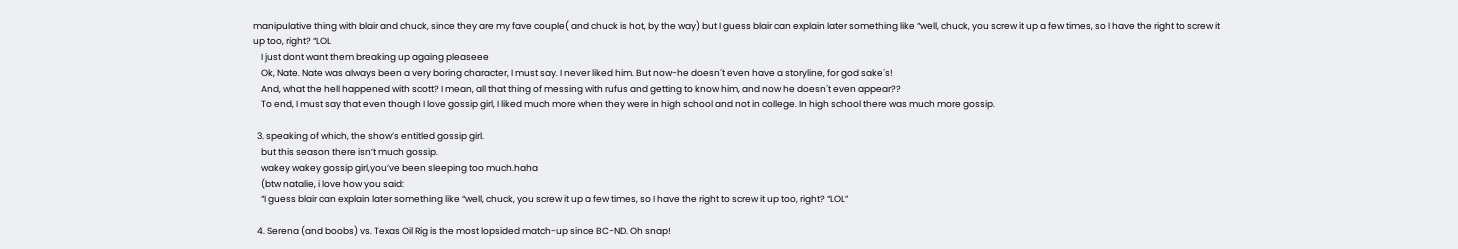manipulative thing with blair and chuck, since they are my fave couple( and chuck is hot, by the way) but I guess blair can explain later something like “well, chuck, you screw it up a few times, so I have the right to screw it up too, right? “LOL
    I just dont want them breaking up againg pleaseee
    Ok, Nate. Nate was always been a very boring character, I must say. I never liked him. But now-he doesn´t even have a storyline, for god sake´s!
    And, what the hell happened with scott? I mean, all that thing of messing with rufus and getting to know him, and now he doesn´t even appear??
    To end, I must say that even though I love gossip girl, I liked much more when they were in high school and not in college. In high school there was much more gossip.

  3. speaking of which, the show’s entitled gossip girl.
    but this season there isn’t much gossip.
    wakey wakey gossip girl,you’ve been sleeping too much.haha
    (btw natalie, i love how you said:
    “I guess blair can explain later something like “well, chuck, you screw it up a few times, so I have the right to screw it up too, right? “LOL”

  4. Serena (and boobs) vs. Texas Oil Rig is the most lopsided match-up since BC-ND. Oh snap!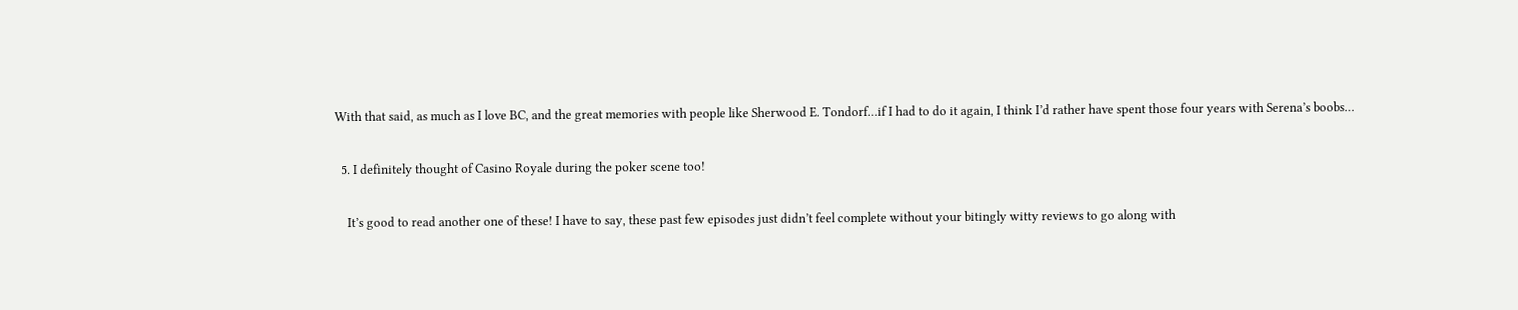With that said, as much as I love BC, and the great memories with people like Sherwood E. Tondorf…if I had to do it again, I think I’d rather have spent those four years with Serena’s boobs…

  5. I definitely thought of Casino Royale during the poker scene too!

    It’s good to read another one of these! I have to say, these past few episodes just didn’t feel complete without your bitingly witty reviews to go along with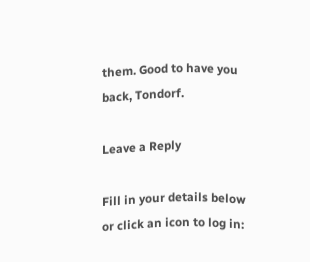them. Good to have you back, Tondorf.

Leave a Reply

Fill in your details below or click an icon to log in: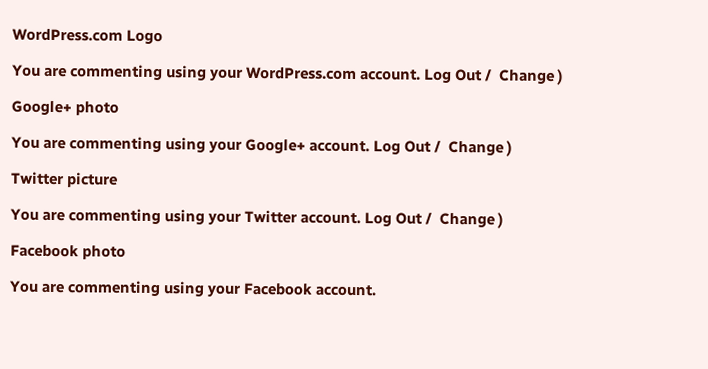WordPress.com Logo

You are commenting using your WordPress.com account. Log Out /  Change )

Google+ photo

You are commenting using your Google+ account. Log Out /  Change )

Twitter picture

You are commenting using your Twitter account. Log Out /  Change )

Facebook photo

You are commenting using your Facebook account.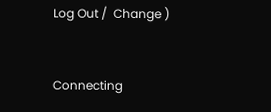Log Out /  Change )


Connecting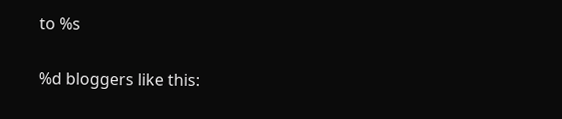to %s

%d bloggers like this: